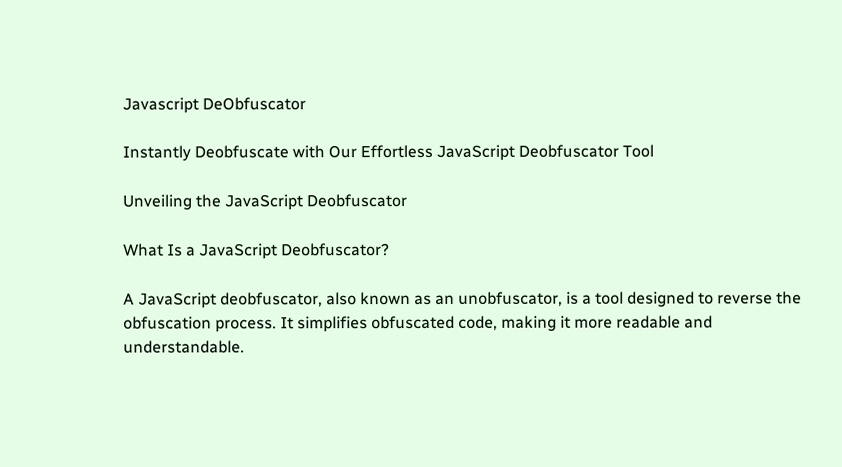Javascript DeObfuscator

Instantly Deobfuscate with Our Effortless JavaScript Deobfuscator Tool

Unveiling the JavaScript Deobfuscator

What Is a JavaScript Deobfuscator?

A JavaScript deobfuscator, also known as an unobfuscator, is a tool designed to reverse the obfuscation process. It simplifies obfuscated code, making it more readable and understandable.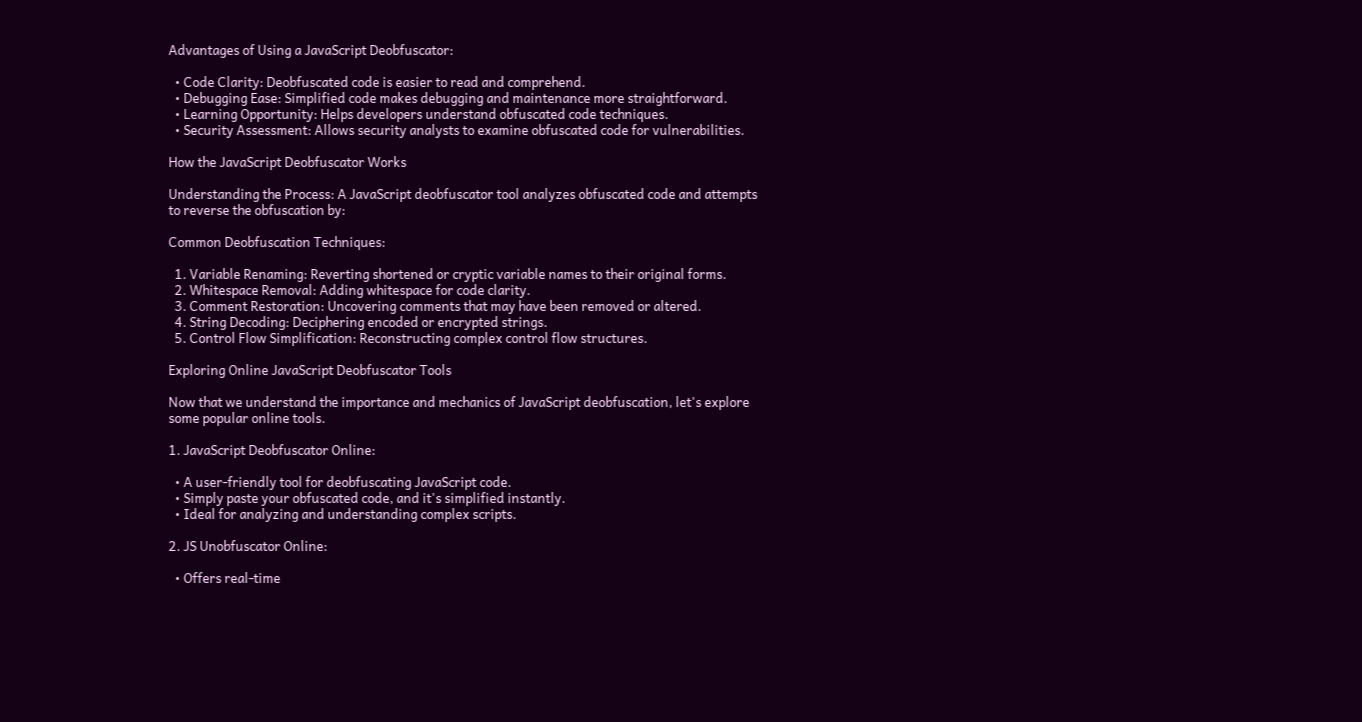Advantages of Using a JavaScript Deobfuscator:

  • Code Clarity: Deobfuscated code is easier to read and comprehend.
  • Debugging Ease: Simplified code makes debugging and maintenance more straightforward.
  • Learning Opportunity: Helps developers understand obfuscated code techniques.
  • Security Assessment: Allows security analysts to examine obfuscated code for vulnerabilities.

How the JavaScript Deobfuscator Works

Understanding the Process: A JavaScript deobfuscator tool analyzes obfuscated code and attempts to reverse the obfuscation by:

Common Deobfuscation Techniques:

  1. Variable Renaming: Reverting shortened or cryptic variable names to their original forms.
  2. Whitespace Removal: Adding whitespace for code clarity.
  3. Comment Restoration: Uncovering comments that may have been removed or altered.
  4. String Decoding: Deciphering encoded or encrypted strings.
  5. Control Flow Simplification: Reconstructing complex control flow structures.

Exploring Online JavaScript Deobfuscator Tools

Now that we understand the importance and mechanics of JavaScript deobfuscation, let's explore some popular online tools.

1. JavaScript Deobfuscator Online:

  • A user-friendly tool for deobfuscating JavaScript code.
  • Simply paste your obfuscated code, and it's simplified instantly.
  • Ideal for analyzing and understanding complex scripts.

2. JS Unobfuscator Online:

  • Offers real-time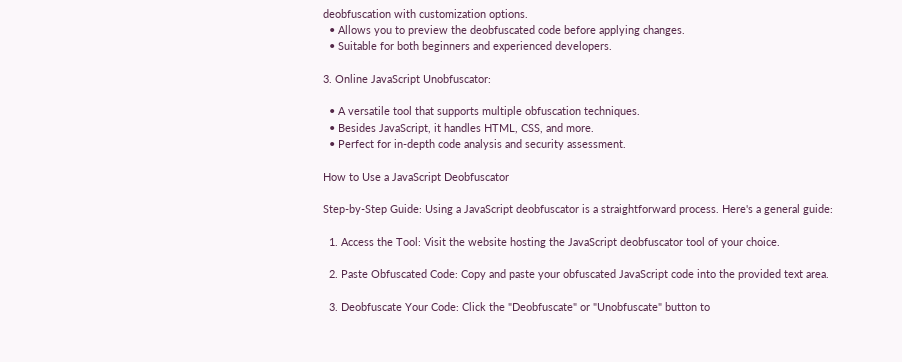deobfuscation with customization options.
  • Allows you to preview the deobfuscated code before applying changes.
  • Suitable for both beginners and experienced developers.

3. Online JavaScript Unobfuscator:

  • A versatile tool that supports multiple obfuscation techniques.
  • Besides JavaScript, it handles HTML, CSS, and more.
  • Perfect for in-depth code analysis and security assessment.

How to Use a JavaScript Deobfuscator

Step-by-Step Guide: Using a JavaScript deobfuscator is a straightforward process. Here's a general guide:

  1. Access the Tool: Visit the website hosting the JavaScript deobfuscator tool of your choice.

  2. Paste Obfuscated Code: Copy and paste your obfuscated JavaScript code into the provided text area.

  3. Deobfuscate Your Code: Click the "Deobfuscate" or "Unobfuscate" button to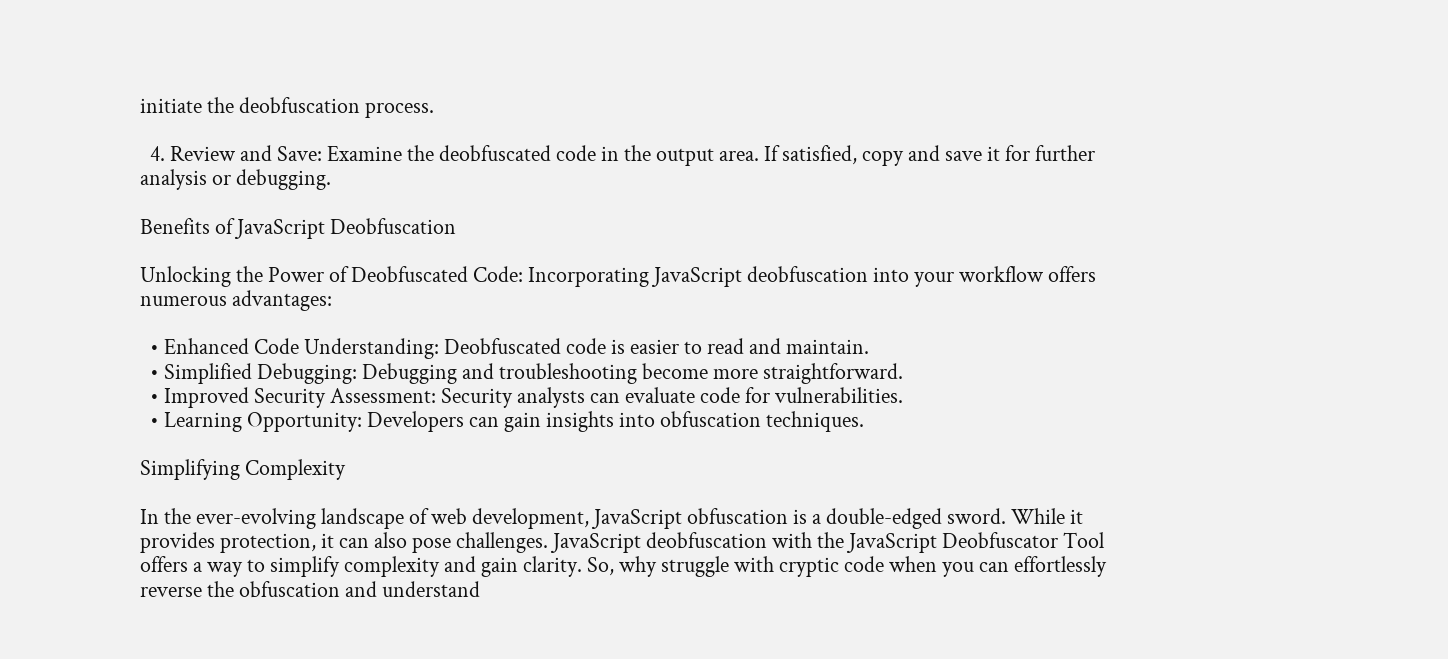initiate the deobfuscation process.

  4. Review and Save: Examine the deobfuscated code in the output area. If satisfied, copy and save it for further analysis or debugging.

Benefits of JavaScript Deobfuscation

Unlocking the Power of Deobfuscated Code: Incorporating JavaScript deobfuscation into your workflow offers numerous advantages:

  • Enhanced Code Understanding: Deobfuscated code is easier to read and maintain.
  • Simplified Debugging: Debugging and troubleshooting become more straightforward.
  • Improved Security Assessment: Security analysts can evaluate code for vulnerabilities.
  • Learning Opportunity: Developers can gain insights into obfuscation techniques.

Simplifying Complexity

In the ever-evolving landscape of web development, JavaScript obfuscation is a double-edged sword. While it provides protection, it can also pose challenges. JavaScript deobfuscation with the JavaScript Deobfuscator Tool offers a way to simplify complexity and gain clarity. So, why struggle with cryptic code when you can effortlessly reverse the obfuscation and understand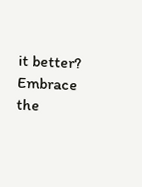it better? Embrace the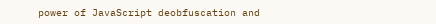power of JavaScript deobfuscation and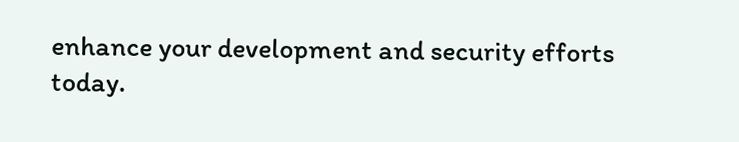enhance your development and security efforts today.